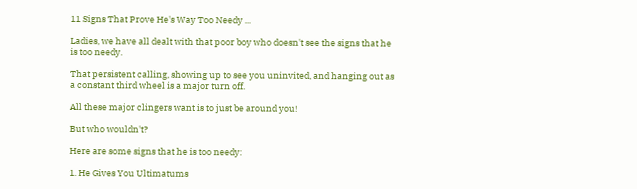11 Signs That Prove He's Way Too Needy ...

Ladies, we have all dealt with that poor boy who doesn't see the signs that he is too needy.

That persistent calling, showing up to see you uninvited, and hanging out as a constant third wheel is a major turn off.

All these major clingers want is to just be around you!

But who wouldn't?

Here are some signs that he is too needy:

1. He Gives You Ultimatums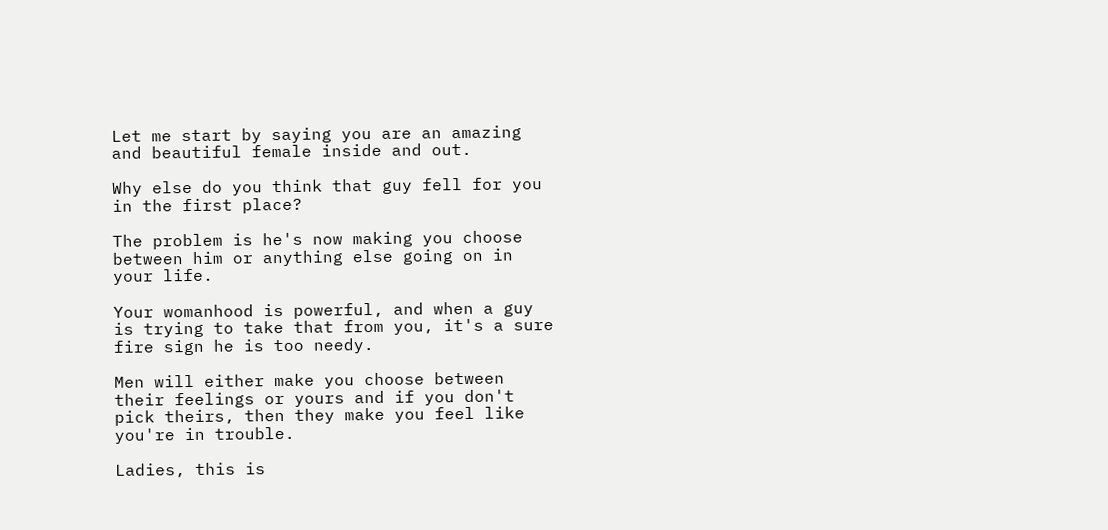Let me start by saying you are an amazing and beautiful female inside and out.

Why else do you think that guy fell for you in the first place?

The problem is he's now making you choose between him or anything else going on in your life.

Your womanhood is powerful, and when a guy is trying to take that from you, it's a sure fire sign he is too needy.

Men will either make you choose between their feelings or yours and if you don't pick theirs, then they make you feel like you're in trouble.

Ladies, this is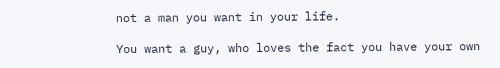not a man you want in your life.

You want a guy, who loves the fact you have your own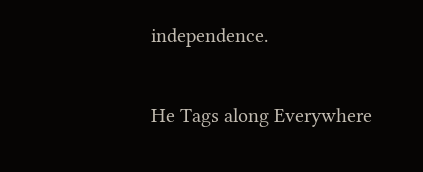independence.

He Tags along Everywhere